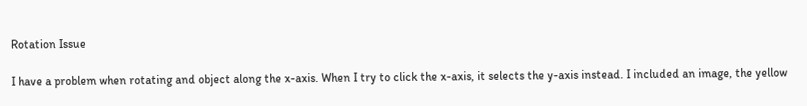Rotation Issue

I have a problem when rotating and object along the x-axis. When I try to click the x-axis, it selects the y-axis instead. I included an image, the yellow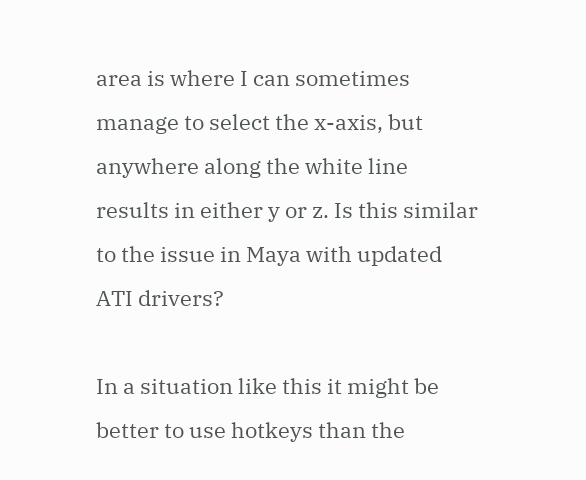area is where I can sometimes manage to select the x-axis, but anywhere along the white line results in either y or z. Is this similar to the issue in Maya with updated ATI drivers?

In a situation like this it might be better to use hotkeys than the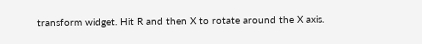transform widget. Hit R and then X to rotate around the X axis.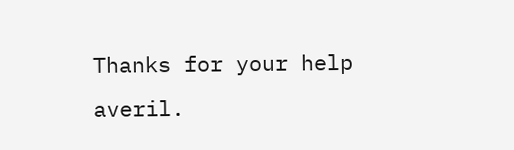Thanks for your help averil.